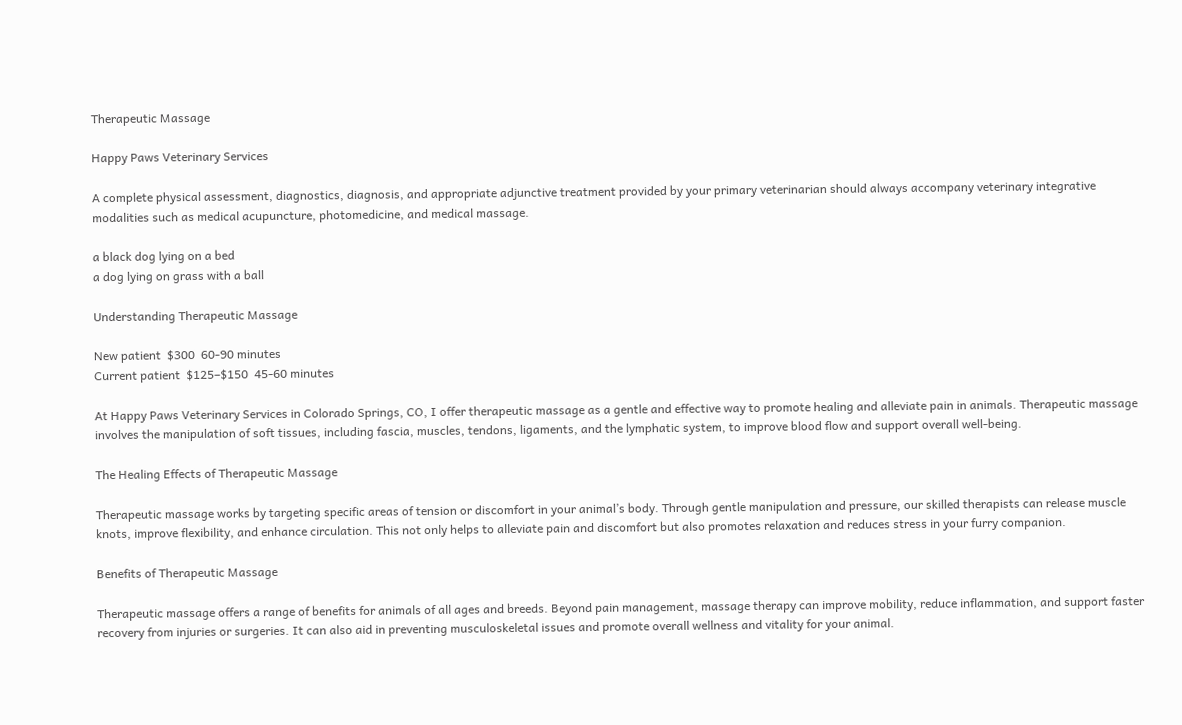Therapeutic Massage

Happy Paws Veterinary Services

A complete physical assessment, diagnostics, diagnosis, and appropriate adjunctive treatment provided by your primary veterinarian should always accompany veterinary integrative modalities such as medical acupuncture, photomedicine, and medical massage.

a black dog lying on a bed
a dog lying on grass with a ball

Understanding Therapeutic Massage

New patient  $300  60-90 minutes
Current patient  $125–$150  45-60 minutes

At Happy Paws Veterinary Services in Colorado Springs, CO, I offer therapeutic massage as a gentle and effective way to promote healing and alleviate pain in animals. Therapeutic massage involves the manipulation of soft tissues, including fascia, muscles, tendons, ligaments, and the lymphatic system, to improve blood flow and support overall well-being.

The Healing Effects of Therapeutic Massage

Therapeutic massage works by targeting specific areas of tension or discomfort in your animal’s body. Through gentle manipulation and pressure, our skilled therapists can release muscle knots, improve flexibility, and enhance circulation. This not only helps to alleviate pain and discomfort but also promotes relaxation and reduces stress in your furry companion.

Benefits of Therapeutic Massage

Therapeutic massage offers a range of benefits for animals of all ages and breeds. Beyond pain management, massage therapy can improve mobility, reduce inflammation, and support faster recovery from injuries or surgeries. It can also aid in preventing musculoskeletal issues and promote overall wellness and vitality for your animal.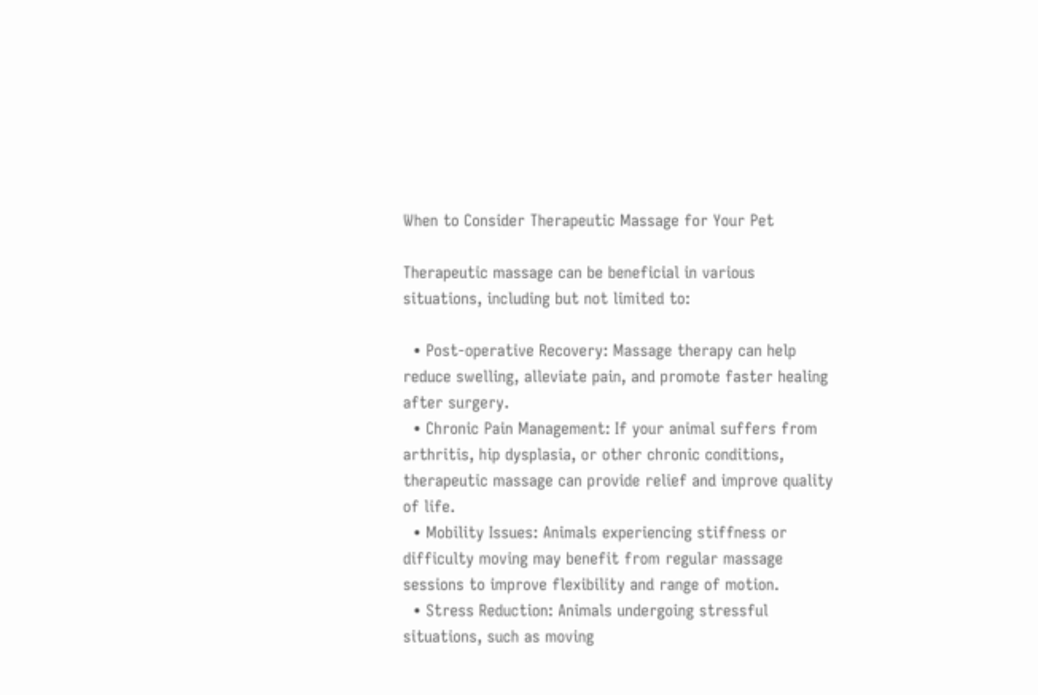When to Consider Therapeutic Massage for Your Pet

Therapeutic massage can be beneficial in various situations, including but not limited to:

  • Post-operative Recovery: Massage therapy can help reduce swelling, alleviate pain, and promote faster healing after surgery.
  • Chronic Pain Management: If your animal suffers from arthritis, hip dysplasia, or other chronic conditions, therapeutic massage can provide relief and improve quality of life.
  • Mobility Issues: Animals experiencing stiffness or difficulty moving may benefit from regular massage sessions to improve flexibility and range of motion.
  • Stress Reduction: Animals undergoing stressful situations, such as moving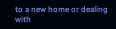to a new home or dealing with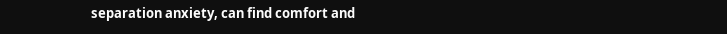separation anxiety, can find comfort and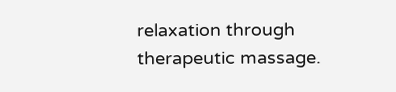relaxation through therapeutic massage.